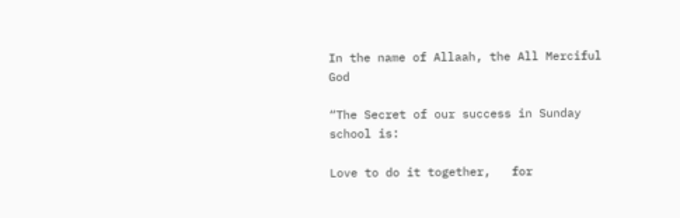In the name of Allaah, the All Merciful God

“The Secret of our success in Sunday school is:

Love to do it together,   for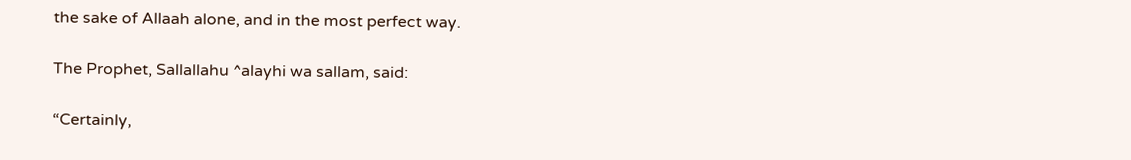the sake of Allaah alone, and in the most perfect way.

The Prophet, Sallallahu ^alayhi wa sallam, said:

“Certainly,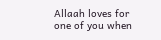Allaah loves for one of you when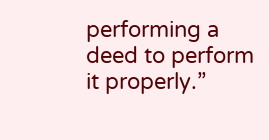performing a deed to perform it properly.”